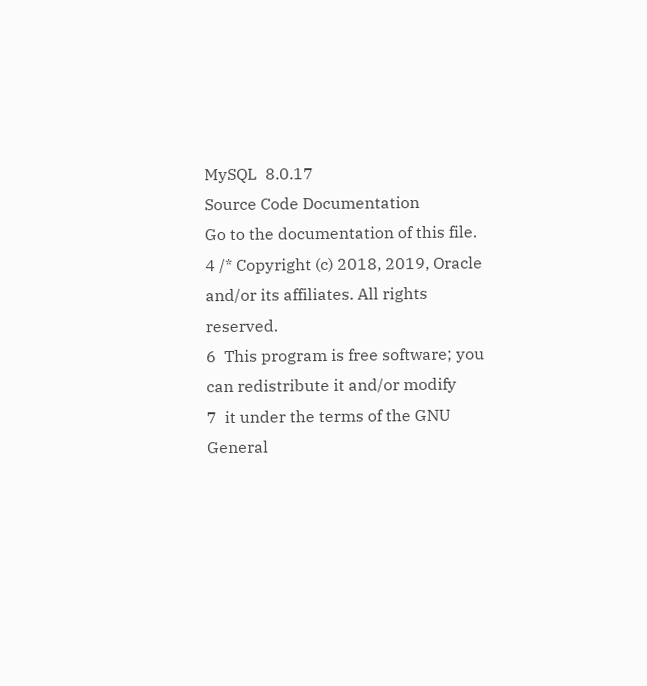MySQL  8.0.17
Source Code Documentation
Go to the documentation of this file.
4 /* Copyright (c) 2018, 2019, Oracle and/or its affiliates. All rights reserved.
6  This program is free software; you can redistribute it and/or modify
7  it under the terms of the GNU General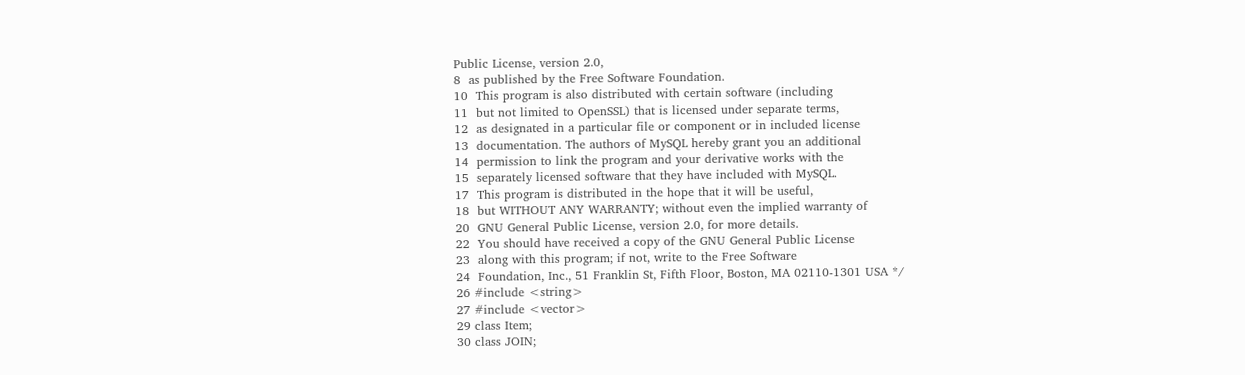Public License, version 2.0,
8  as published by the Free Software Foundation.
10  This program is also distributed with certain software (including
11  but not limited to OpenSSL) that is licensed under separate terms,
12  as designated in a particular file or component or in included license
13  documentation. The authors of MySQL hereby grant you an additional
14  permission to link the program and your derivative works with the
15  separately licensed software that they have included with MySQL.
17  This program is distributed in the hope that it will be useful,
18  but WITHOUT ANY WARRANTY; without even the implied warranty of
20  GNU General Public License, version 2.0, for more details.
22  You should have received a copy of the GNU General Public License
23  along with this program; if not, write to the Free Software
24  Foundation, Inc., 51 Franklin St, Fifth Floor, Boston, MA 02110-1301 USA */
26 #include <string>
27 #include <vector>
29 class Item;
30 class JOIN;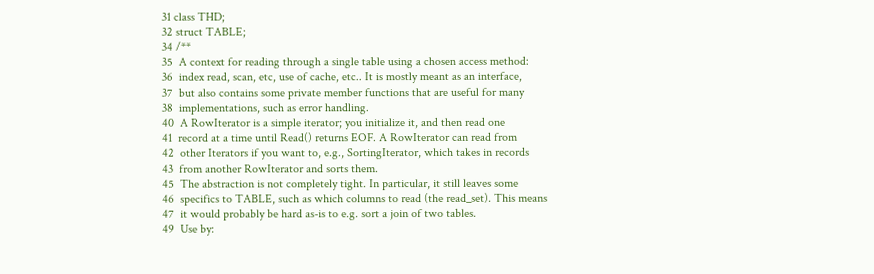31 class THD;
32 struct TABLE;
34 /**
35  A context for reading through a single table using a chosen access method:
36  index read, scan, etc, use of cache, etc.. It is mostly meant as an interface,
37  but also contains some private member functions that are useful for many
38  implementations, such as error handling.
40  A RowIterator is a simple iterator; you initialize it, and then read one
41  record at a time until Read() returns EOF. A RowIterator can read from
42  other Iterators if you want to, e.g., SortingIterator, which takes in records
43  from another RowIterator and sorts them.
45  The abstraction is not completely tight. In particular, it still leaves some
46  specifics to TABLE, such as which columns to read (the read_set). This means
47  it would probably be hard as-is to e.g. sort a join of two tables.
49  Use by: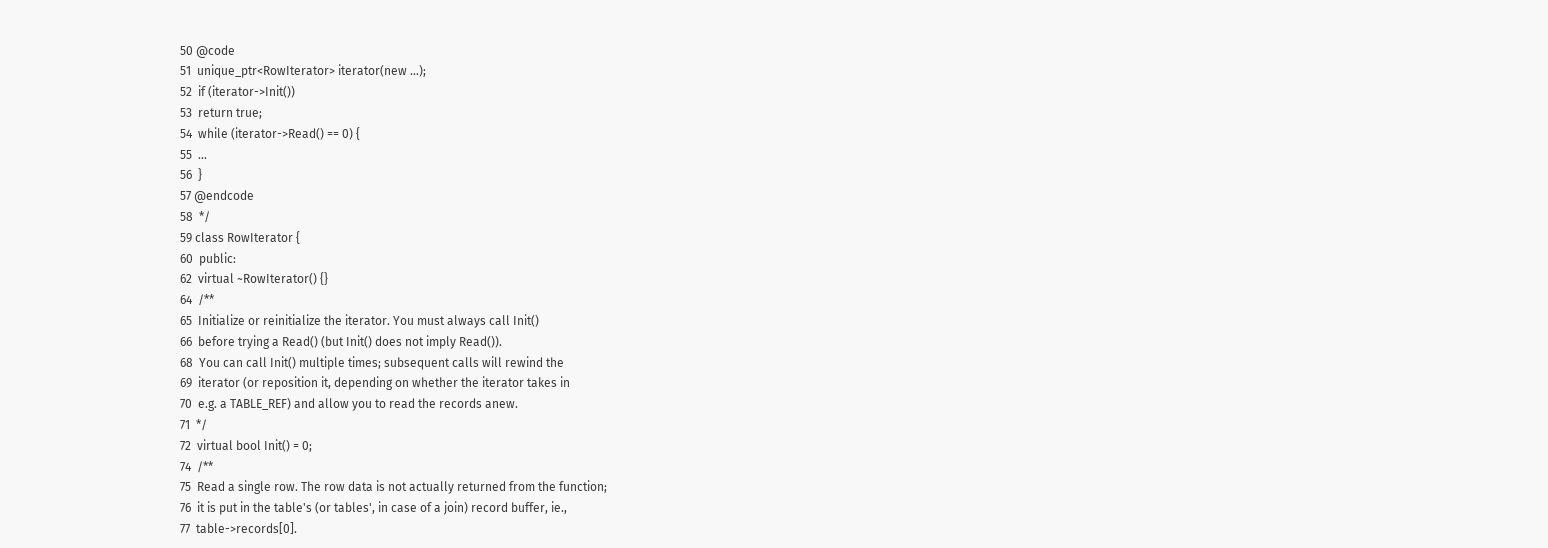50 @code
51  unique_ptr<RowIterator> iterator(new ...);
52  if (iterator->Init())
53  return true;
54  while (iterator->Read() == 0) {
55  ...
56  }
57 @endcode
58  */
59 class RowIterator {
60  public:
62  virtual ~RowIterator() {}
64  /**
65  Initialize or reinitialize the iterator. You must always call Init()
66  before trying a Read() (but Init() does not imply Read()).
68  You can call Init() multiple times; subsequent calls will rewind the
69  iterator (or reposition it, depending on whether the iterator takes in
70  e.g. a TABLE_REF) and allow you to read the records anew.
71  */
72  virtual bool Init() = 0;
74  /**
75  Read a single row. The row data is not actually returned from the function;
76  it is put in the table's (or tables', in case of a join) record buffer, ie.,
77  table->records[0].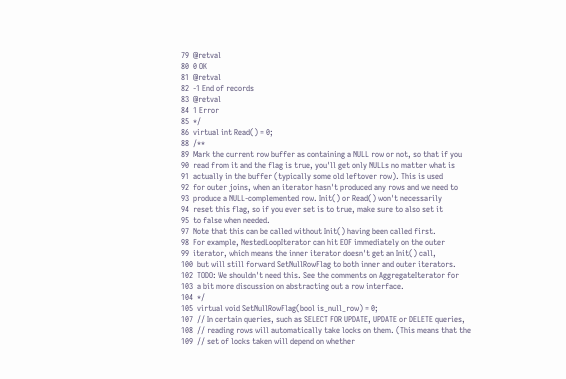79  @retval
80  0 OK
81  @retval
82  -1 End of records
83  @retval
84  1 Error
85  */
86  virtual int Read() = 0;
88  /**
89  Mark the current row buffer as containing a NULL row or not, so that if you
90  read from it and the flag is true, you'll get only NULLs no matter what is
91  actually in the buffer (typically some old leftover row). This is used
92  for outer joins, when an iterator hasn't produced any rows and we need to
93  produce a NULL-complemented row. Init() or Read() won't necessarily
94  reset this flag, so if you ever set is to true, make sure to also set it
95  to false when needed.
97  Note that this can be called without Init() having been called first.
98  For example, NestedLoopIterator can hit EOF immediately on the outer
99  iterator, which means the inner iterator doesn't get an Init() call,
100  but will still forward SetNullRowFlag to both inner and outer iterators.
102  TODO: We shouldn't need this. See the comments on AggregateIterator for
103  a bit more discussion on abstracting out a row interface.
104  */
105  virtual void SetNullRowFlag(bool is_null_row) = 0;
107  // In certain queries, such as SELECT FOR UPDATE, UPDATE or DELETE queries,
108  // reading rows will automatically take locks on them. (This means that the
109  // set of locks taken will depend on whether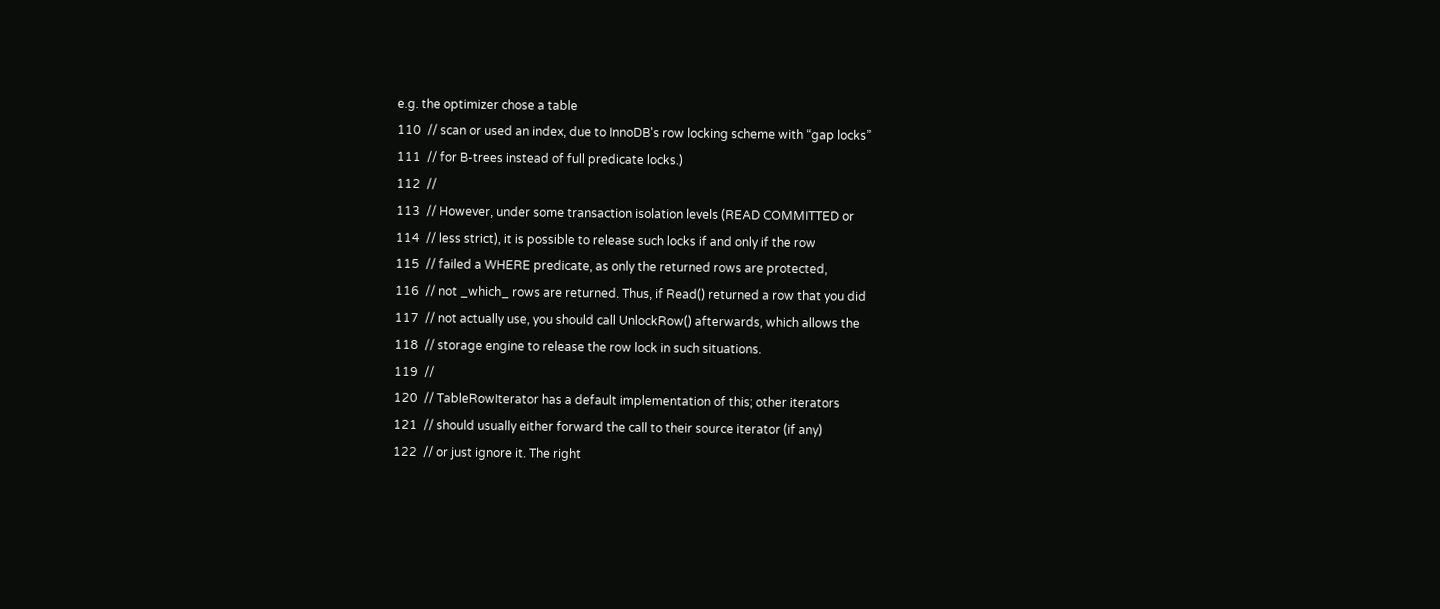e.g. the optimizer chose a table
110  // scan or used an index, due to InnoDB's row locking scheme with “gap locks”
111  // for B-trees instead of full predicate locks.)
112  //
113  // However, under some transaction isolation levels (READ COMMITTED or
114  // less strict), it is possible to release such locks if and only if the row
115  // failed a WHERE predicate, as only the returned rows are protected,
116  // not _which_ rows are returned. Thus, if Read() returned a row that you did
117  // not actually use, you should call UnlockRow() afterwards, which allows the
118  // storage engine to release the row lock in such situations.
119  //
120  // TableRowIterator has a default implementation of this; other iterators
121  // should usually either forward the call to their source iterator (if any)
122  // or just ignore it. The right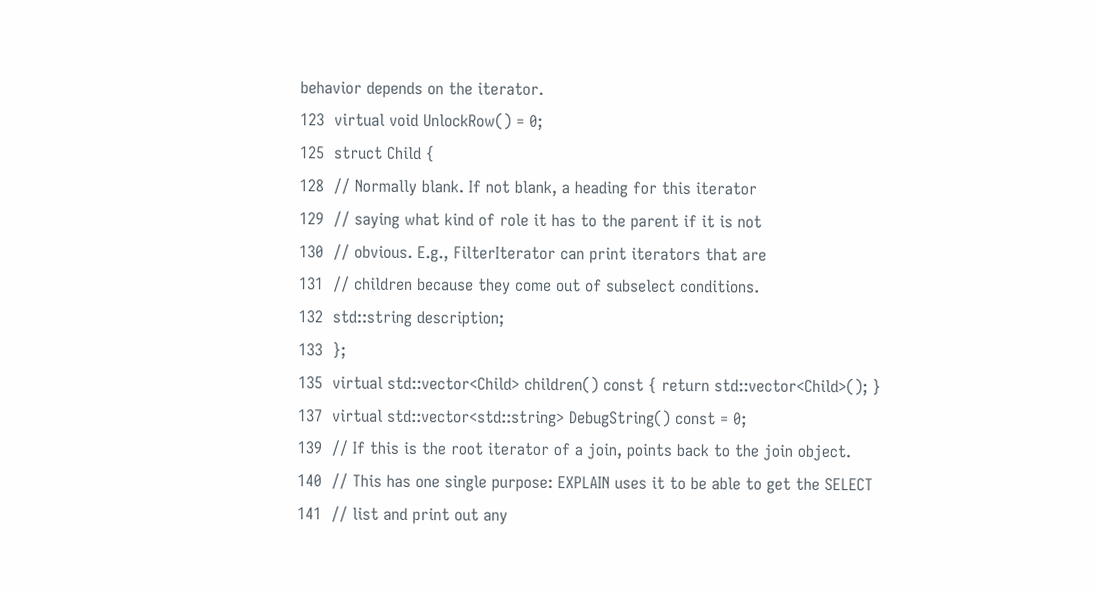behavior depends on the iterator.
123  virtual void UnlockRow() = 0;
125  struct Child {
128  // Normally blank. If not blank, a heading for this iterator
129  // saying what kind of role it has to the parent if it is not
130  // obvious. E.g., FilterIterator can print iterators that are
131  // children because they come out of subselect conditions.
132  std::string description;
133  };
135  virtual std::vector<Child> children() const { return std::vector<Child>(); }
137  virtual std::vector<std::string> DebugString() const = 0;
139  // If this is the root iterator of a join, points back to the join object.
140  // This has one single purpose: EXPLAIN uses it to be able to get the SELECT
141  // list and print out any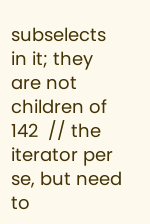subselects in it; they are not children of
142  // the iterator per se, but need to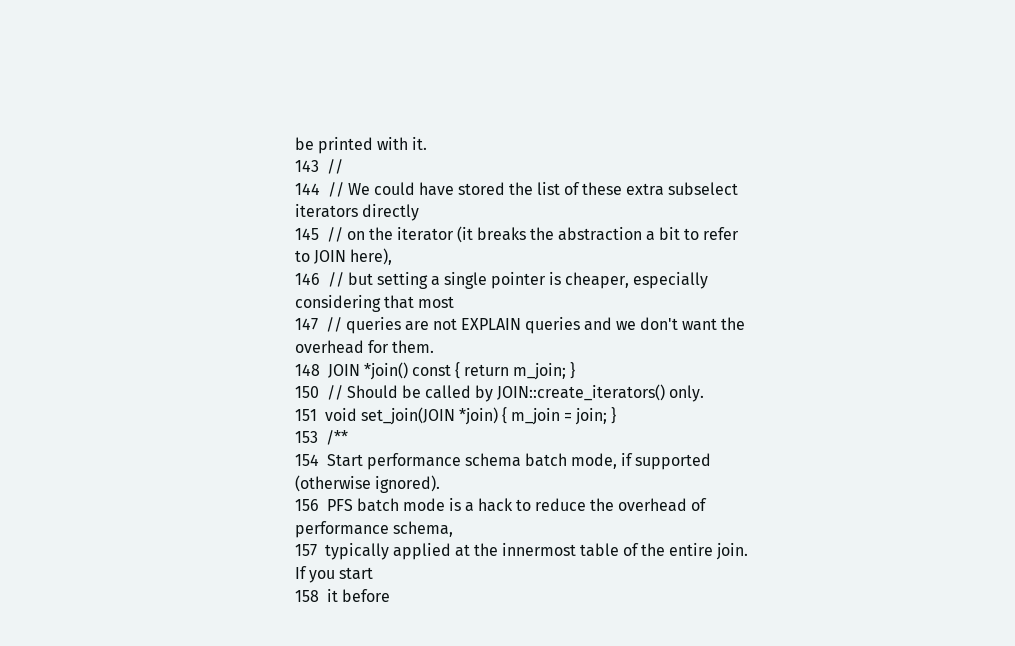be printed with it.
143  //
144  // We could have stored the list of these extra subselect iterators directly
145  // on the iterator (it breaks the abstraction a bit to refer to JOIN here),
146  // but setting a single pointer is cheaper, especially considering that most
147  // queries are not EXPLAIN queries and we don't want the overhead for them.
148  JOIN *join() const { return m_join; }
150  // Should be called by JOIN::create_iterators() only.
151  void set_join(JOIN *join) { m_join = join; }
153  /**
154  Start performance schema batch mode, if supported (otherwise ignored).
156  PFS batch mode is a hack to reduce the overhead of performance schema,
157  typically applied at the innermost table of the entire join. If you start
158  it before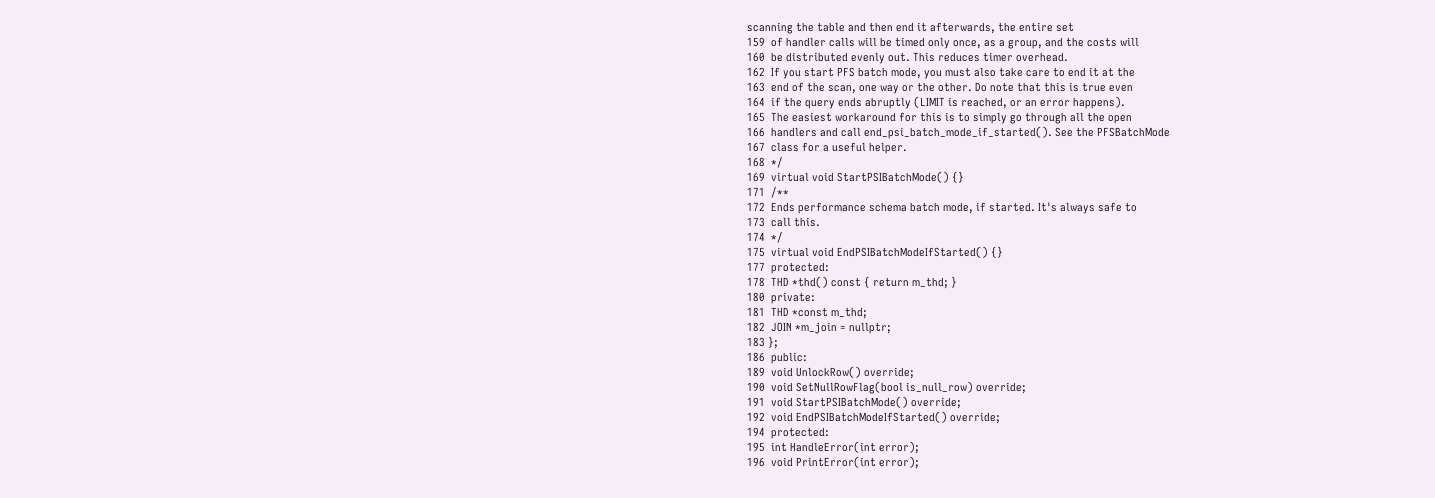scanning the table and then end it afterwards, the entire set
159  of handler calls will be timed only once, as a group, and the costs will
160  be distributed evenly out. This reduces timer overhead.
162  If you start PFS batch mode, you must also take care to end it at the
163  end of the scan, one way or the other. Do note that this is true even
164  if the query ends abruptly (LIMIT is reached, or an error happens).
165  The easiest workaround for this is to simply go through all the open
166  handlers and call end_psi_batch_mode_if_started(). See the PFSBatchMode
167  class for a useful helper.
168  */
169  virtual void StartPSIBatchMode() {}
171  /**
172  Ends performance schema batch mode, if started. It's always safe to
173  call this.
174  */
175  virtual void EndPSIBatchModeIfStarted() {}
177  protected:
178  THD *thd() const { return m_thd; }
180  private:
181  THD *const m_thd;
182  JOIN *m_join = nullptr;
183 };
186  public:
189  void UnlockRow() override;
190  void SetNullRowFlag(bool is_null_row) override;
191  void StartPSIBatchMode() override;
192  void EndPSIBatchModeIfStarted() override;
194  protected:
195  int HandleError(int error);
196  void PrintError(int error);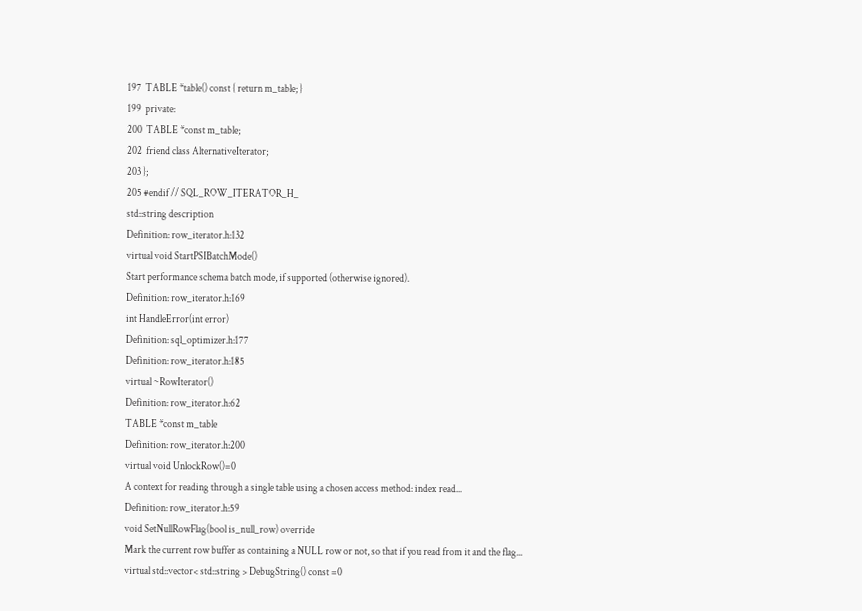197  TABLE *table() const { return m_table; }
199  private:
200  TABLE *const m_table;
202  friend class AlternativeIterator;
203 };
205 #endif // SQL_ROW_ITERATOR_H_
std::string description
Definition: row_iterator.h:132
virtual void StartPSIBatchMode()
Start performance schema batch mode, if supported (otherwise ignored).
Definition: row_iterator.h:169
int HandleError(int error)
Definition: sql_optimizer.h:177
Definition: row_iterator.h:185
virtual ~RowIterator()
Definition: row_iterator.h:62
TABLE *const m_table
Definition: row_iterator.h:200
virtual void UnlockRow()=0
A context for reading through a single table using a chosen access method: index read...
Definition: row_iterator.h:59
void SetNullRowFlag(bool is_null_row) override
Mark the current row buffer as containing a NULL row or not, so that if you read from it and the flag...
virtual std::vector< std::string > DebugString() const =0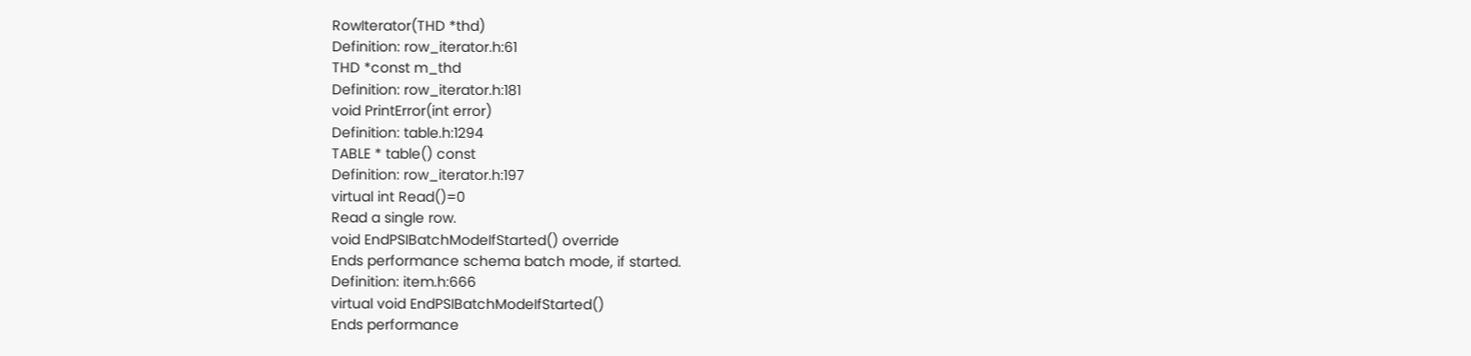RowIterator(THD *thd)
Definition: row_iterator.h:61
THD *const m_thd
Definition: row_iterator.h:181
void PrintError(int error)
Definition: table.h:1294
TABLE * table() const
Definition: row_iterator.h:197
virtual int Read()=0
Read a single row.
void EndPSIBatchModeIfStarted() override
Ends performance schema batch mode, if started.
Definition: item.h:666
virtual void EndPSIBatchModeIfStarted()
Ends performance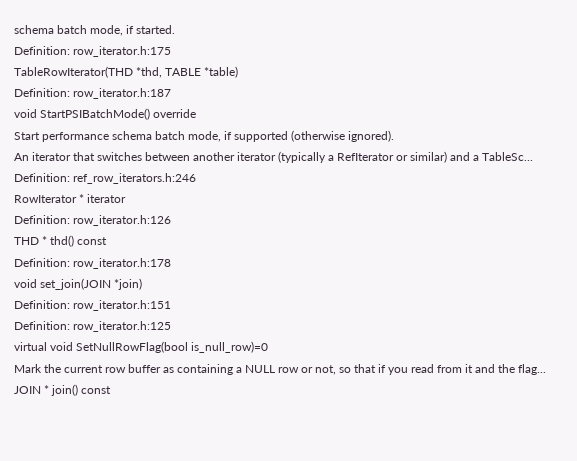schema batch mode, if started.
Definition: row_iterator.h:175
TableRowIterator(THD *thd, TABLE *table)
Definition: row_iterator.h:187
void StartPSIBatchMode() override
Start performance schema batch mode, if supported (otherwise ignored).
An iterator that switches between another iterator (typically a RefIterator or similar) and a TableSc...
Definition: ref_row_iterators.h:246
RowIterator * iterator
Definition: row_iterator.h:126
THD * thd() const
Definition: row_iterator.h:178
void set_join(JOIN *join)
Definition: row_iterator.h:151
Definition: row_iterator.h:125
virtual void SetNullRowFlag(bool is_null_row)=0
Mark the current row buffer as containing a NULL row or not, so that if you read from it and the flag...
JOIN * join() const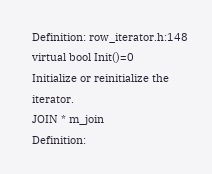Definition: row_iterator.h:148
virtual bool Init()=0
Initialize or reinitialize the iterator.
JOIN * m_join
Definition: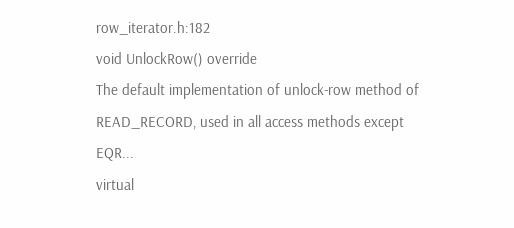row_iterator.h:182
void UnlockRow() override
The default implementation of unlock-row method of READ_RECORD, used in all access methods except EQR...
virtual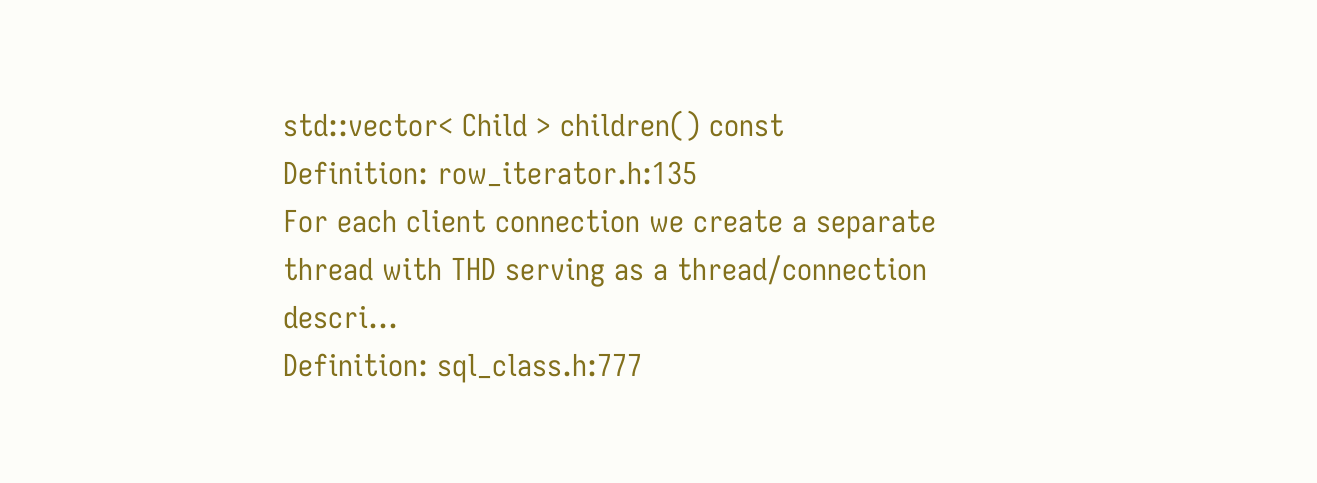std::vector< Child > children() const
Definition: row_iterator.h:135
For each client connection we create a separate thread with THD serving as a thread/connection descri...
Definition: sql_class.h:777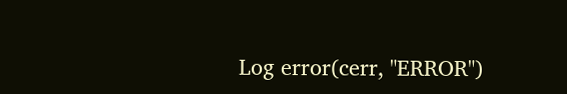Log error(cerr, "ERROR")